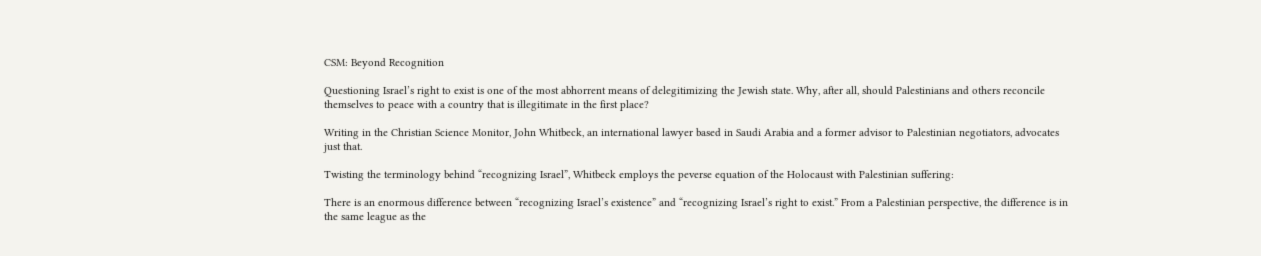CSM: Beyond Recognition

Questioning Israel’s right to exist is one of the most abhorrent means of delegitimizing the Jewish state. Why, after all, should Palestinians and others reconcile themselves to peace with a country that is illegitimate in the first place?

Writing in the Christian Science Monitor, John Whitbeck, an international lawyer based in Saudi Arabia and a former advisor to Palestinian negotiators, advocates just that.

Twisting the terminology behind “recognizing Israel”, Whitbeck employs the peverse equation of the Holocaust with Palestinian suffering:

There is an enormous difference between “recognizing Israel’s existence” and “recognizing Israel’s right to exist.” From a Palestinian perspective, the difference is in the same league as the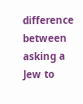difference between asking a Jew to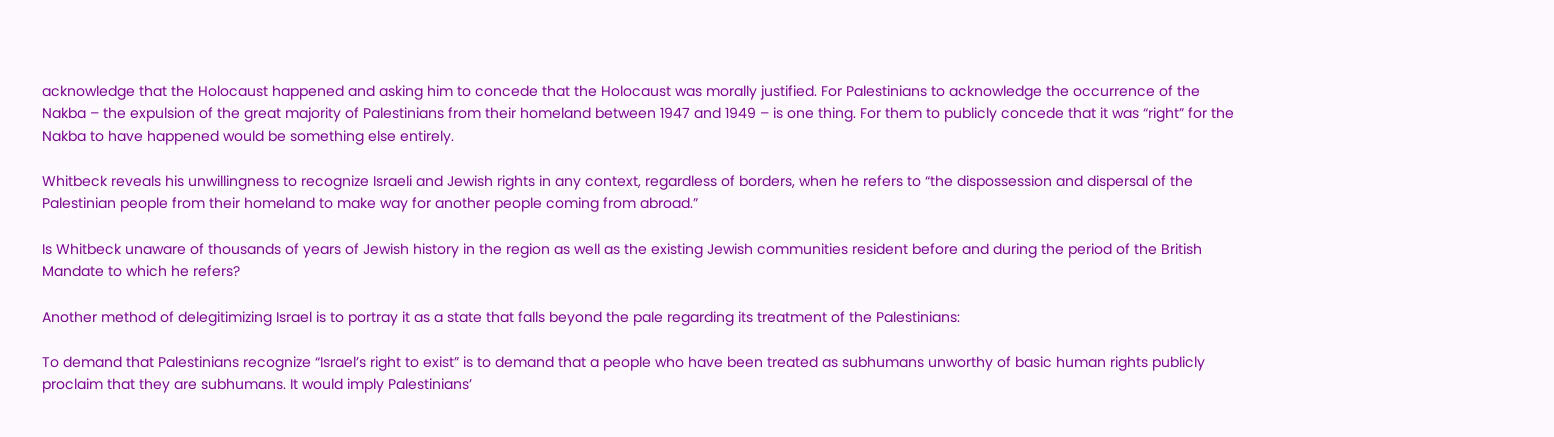acknowledge that the Holocaust happened and asking him to concede that the Holocaust was morally justified. For Palestinians to acknowledge the occurrence of the Nakba – the expulsion of the great majority of Palestinians from their homeland between 1947 and 1949 – is one thing. For them to publicly concede that it was “right” for the Nakba to have happened would be something else entirely.

Whitbeck reveals his unwillingness to recognize Israeli and Jewish rights in any context, regardless of borders, when he refers to “the dispossession and dispersal of the Palestinian people from their homeland to make way for another people coming from abroad.”

Is Whitbeck unaware of thousands of years of Jewish history in the region as well as the existing Jewish communities resident before and during the period of the British Mandate to which he refers?

Another method of delegitimizing Israel is to portray it as a state that falls beyond the pale regarding its treatment of the Palestinians:

To demand that Palestinians recognize “Israel’s right to exist” is to demand that a people who have been treated as subhumans unworthy of basic human rights publicly proclaim that they are subhumans. It would imply Palestinians’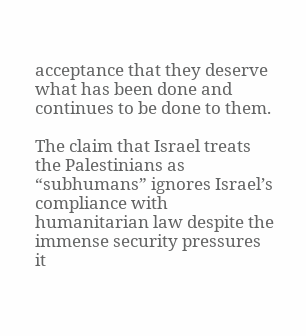acceptance that they deserve what has been done and continues to be done to them.

The claim that Israel treats the Palestinians as “subhumans” ignores Israel’s compliance with humanitarian law despite the immense security pressures it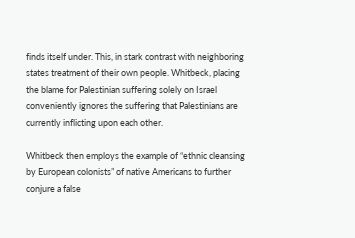finds itself under. This, in stark contrast with neighboring states treatment of their own people. Whitbeck, placing the blame for Palestinian suffering solely on Israel conveniently ignores the suffering that Palestinians are currently inflicting upon each other.

Whitbeck then employs the example of “ethnic cleansing by European colonists” of native Americans to further conjure a false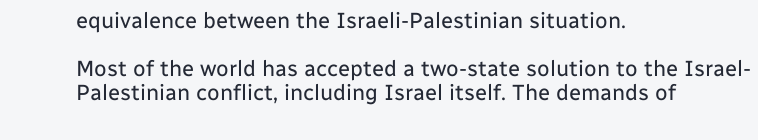equivalence between the Israeli-Palestinian situation.

Most of the world has accepted a two-state solution to the Israel-Palestinian conflict, including Israel itself. The demands of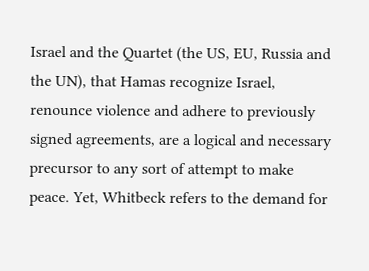Israel and the Quartet (the US, EU, Russia and the UN), that Hamas recognize Israel, renounce violence and adhere to previously signed agreements, are a logical and necessary precursor to any sort of attempt to make peace. Yet, Whitbeck refers to the demand for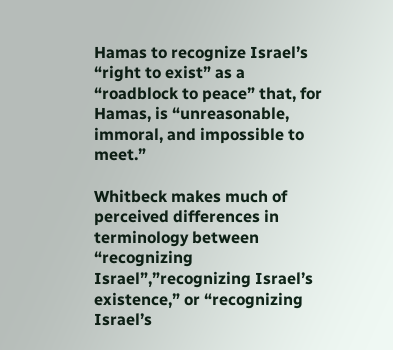Hamas to recognize Israel’s “right to exist” as a “roadblock to peace” that, for Hamas, is “unreasonable, immoral, and impossible to meet.”

Whitbeck makes much of perceived differences in terminology between “recognizing Israel”,”recognizing Israel’s existence,” or “recognizing Israel’s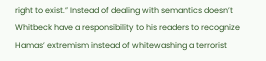right to exist.” Instead of dealing with semantics doesn’t Whitbeck have a responsibility to his readers to recognize Hamas’ extremism instead of whitewashing a terrorist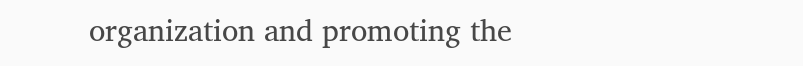organization and promoting the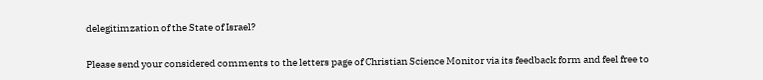delegitimzation of the State of Israel?

Please send your considered comments to the letters page of Christian Science Monitor via its feedback form and feel free to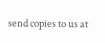send copies to us at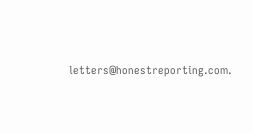letters@honestreporting.com.